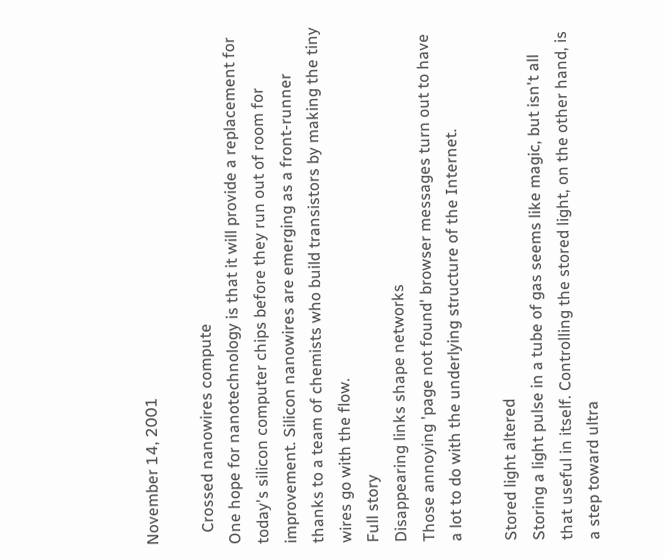November 14, 2001

   Crossed nanowires compute
One hope for nanotechnology is that it will provide a replacement for today's silicon computer chips before they run out of room for improvement. Silicon nanowires are emerging as a front-runner thanks to a team of chemists who build transistors by making the tiny wires go with the flow.
Full story
Disappearing links shape networks
Those annoying 'page not found' browser messages turn out to have a lot to do with the underlying structure of the Internet.

Stored light altered
Storing a light pulse in a tube of gas seems like magic, but isn't all that useful in itself. Controlling the stored light, on the other hand, is a step toward ultra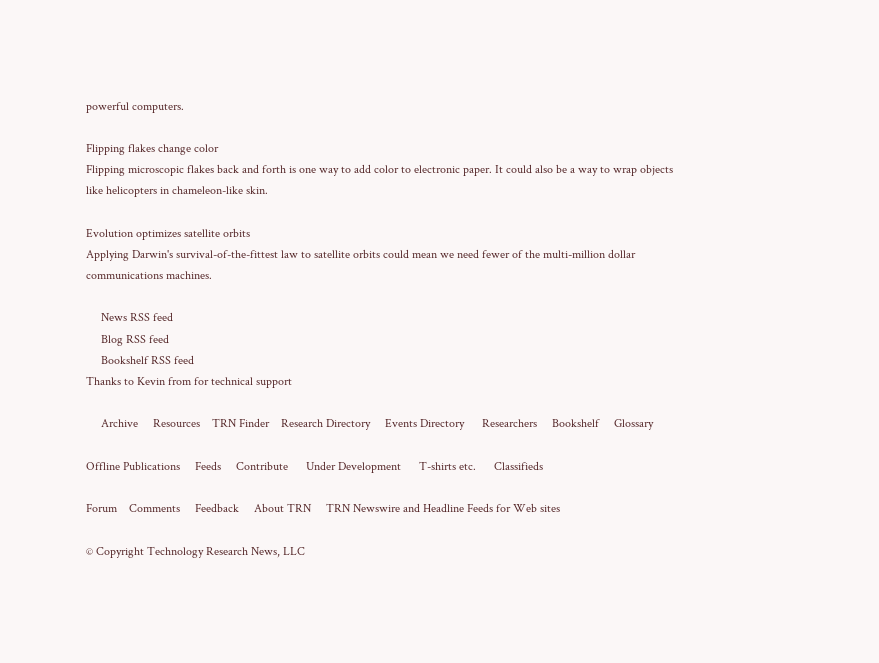powerful computers.

Flipping flakes change color
Flipping microscopic flakes back and forth is one way to add color to electronic paper. It could also be a way to wrap objects like helicopters in chameleon-like skin.

Evolution optimizes satellite orbits
Applying Darwin's survival-of-the-fittest law to satellite orbits could mean we need fewer of the multi-million dollar communications machines.

     News RSS feed
     Blog RSS feed
     Bookshelf RSS feed
Thanks to Kevin from for technical support

     Archive     Resources    TRN Finder    Research Directory     Events Directory      Researchers     Bookshelf     Glossary

Offline Publications     Feeds     Contribute      Under Development      T-shirts etc.      Classifieds

Forum    Comments     Feedback     About TRN     TRN Newswire and Headline Feeds for Web sites

© Copyright Technology Research News, LLC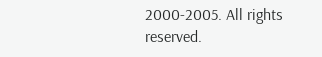2000-2005. All rights reserved.